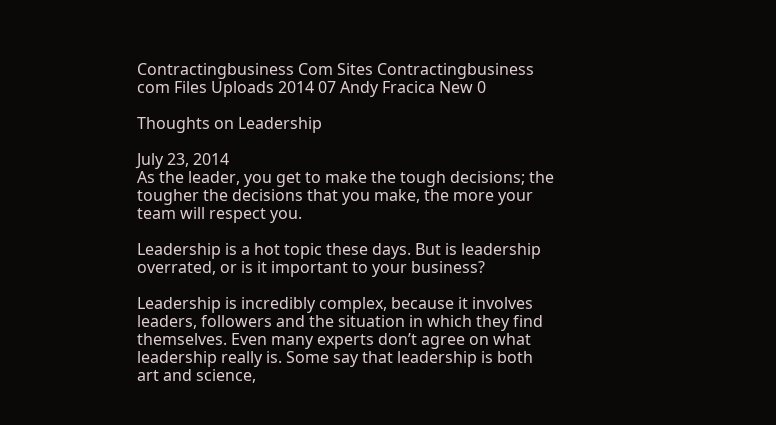Contractingbusiness Com Sites Contractingbusiness com Files Uploads 2014 07 Andy Fracica New 0

Thoughts on Leadership

July 23, 2014
As the leader, you get to make the tough decisions; the tougher the decisions that you make, the more your team will respect you.

Leadership is a hot topic these days. But is leadership overrated, or is it important to your business?

Leadership is incredibly complex, because it involves leaders, followers and the situation in which they find themselves. Even many experts don’t agree on what leadership really is. Some say that leadership is both art and science,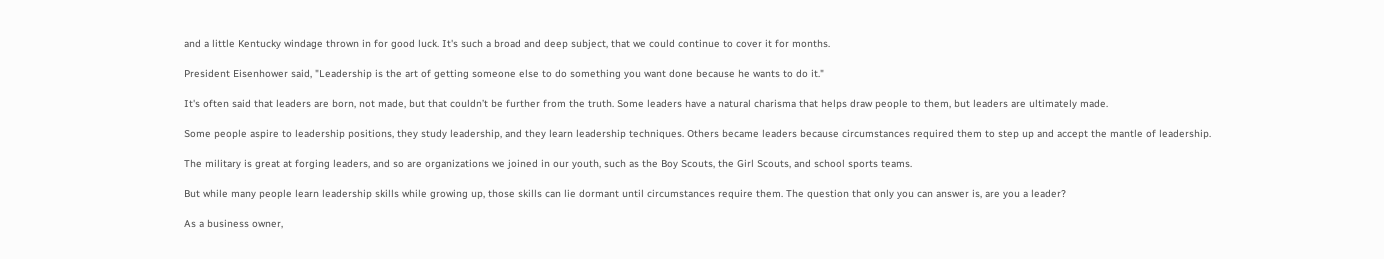and a little Kentucky windage thrown in for good luck. It's such a broad and deep subject, that we could continue to cover it for months.

President Eisenhower said, "Leadership is the art of getting someone else to do something you want done because he wants to do it."

It's often said that leaders are born, not made, but that couldn’t be further from the truth. Some leaders have a natural charisma that helps draw people to them, but leaders are ultimately made.

Some people aspire to leadership positions, they study leadership, and they learn leadership techniques. Others became leaders because circumstances required them to step up and accept the mantle of leadership.

The military is great at forging leaders, and so are organizations we joined in our youth, such as the Boy Scouts, the Girl Scouts, and school sports teams.

But while many people learn leadership skills while growing up, those skills can lie dormant until circumstances require them. The question that only you can answer is, are you a leader?

As a business owner,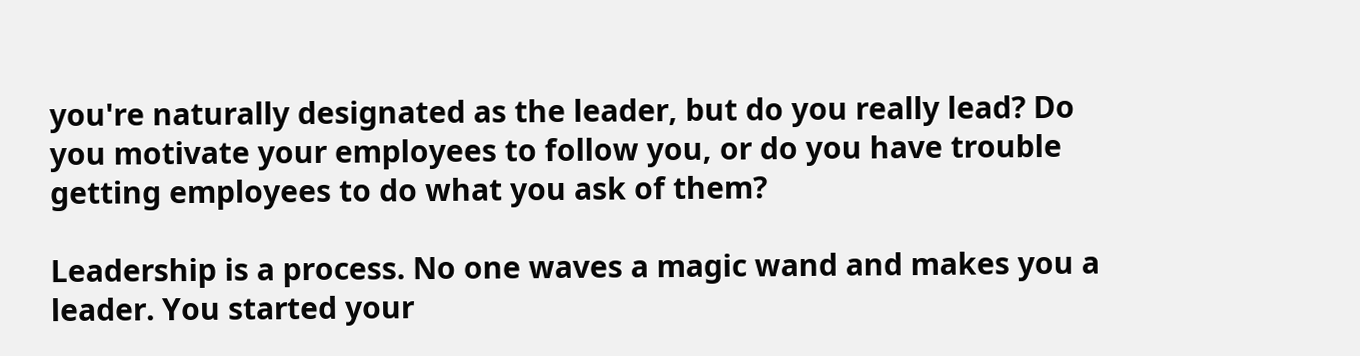you're naturally designated as the leader, but do you really lead? Do you motivate your employees to follow you, or do you have trouble getting employees to do what you ask of them?

Leadership is a process. No one waves a magic wand and makes you a leader. You started your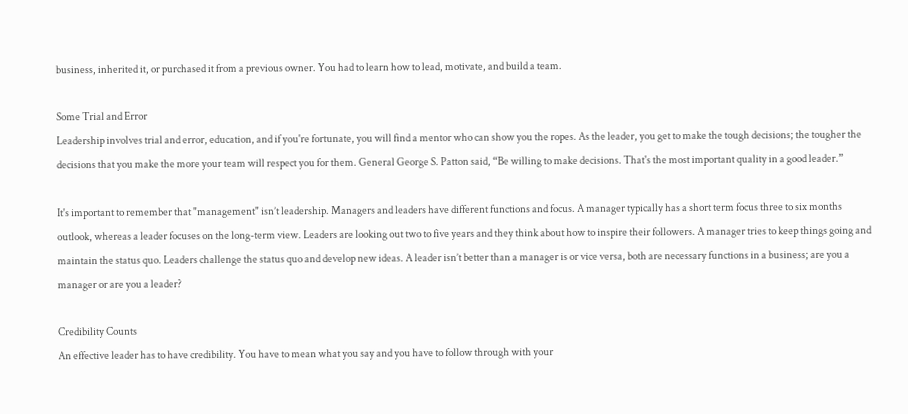business, inherited it, or purchased it from a previous owner. You had to learn how to lead, motivate, and build a team.

Some Trial and Error
Leadership involves trial and error, education, and if you're fortunate, you will find a mentor who can show you the ropes. As the leader, you get to make the tough decisions; the tougher the decisions that you make the more your team will respect you for them. General George S. Patton said, “Be willing to make decisions. That's the most important quality in a good leader.”

It's important to remember that "management" isn’t leadership. Managers and leaders have different functions and focus. A manager typically has a short term focus three to six months outlook, whereas a leader focuses on the long-term view. Leaders are looking out two to five years and they think about how to inspire their followers. A manager tries to keep things going and maintain the status quo. Leaders challenge the status quo and develop new ideas. A leader isn’t better than a manager is or vice versa, both are necessary functions in a business; are you a manager or are you a leader?

Credibility Counts
An effective leader has to have credibility. You have to mean what you say and you have to follow through with your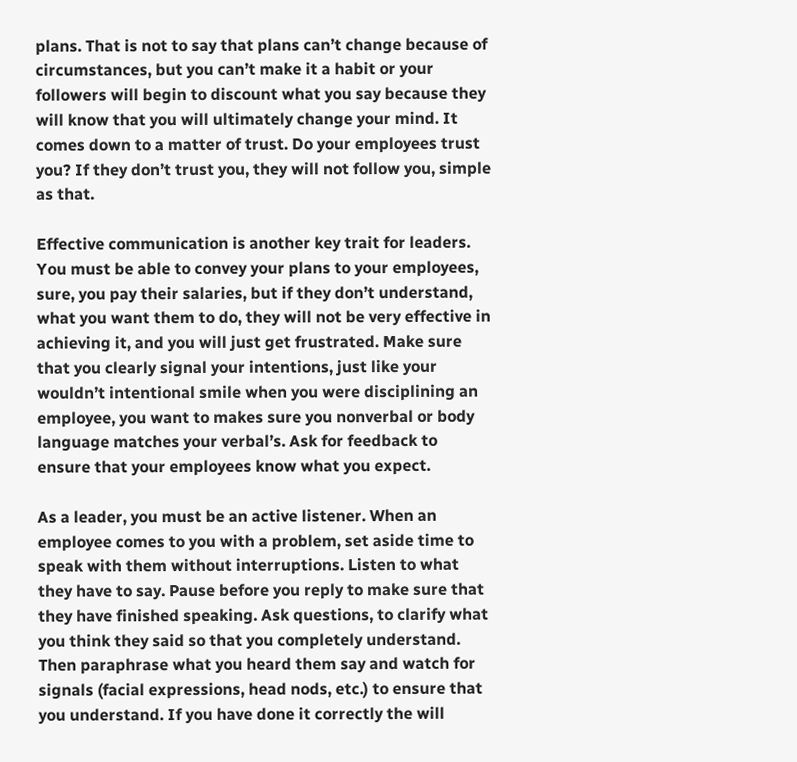plans. That is not to say that plans can’t change because of circumstances, but you can’t make it a habit or your followers will begin to discount what you say because they will know that you will ultimately change your mind. It comes down to a matter of trust. Do your employees trust you? If they don’t trust you, they will not follow you, simple as that.

Effective communication is another key trait for leaders. You must be able to convey your plans to your employees, sure, you pay their salaries, but if they don’t understand, what you want them to do, they will not be very effective in achieving it, and you will just get frustrated. Make sure that you clearly signal your intentions, just like your wouldn’t intentional smile when you were disciplining an employee, you want to makes sure you nonverbal or body language matches your verbal’s. Ask for feedback to ensure that your employees know what you expect.

As a leader, you must be an active listener. When an employee comes to you with a problem, set aside time to speak with them without interruptions. Listen to what they have to say. Pause before you reply to make sure that they have finished speaking. Ask questions, to clarify what you think they said so that you completely understand. Then paraphrase what you heard them say and watch for signals (facial expressions, head nods, etc.) to ensure that you understand. If you have done it correctly the will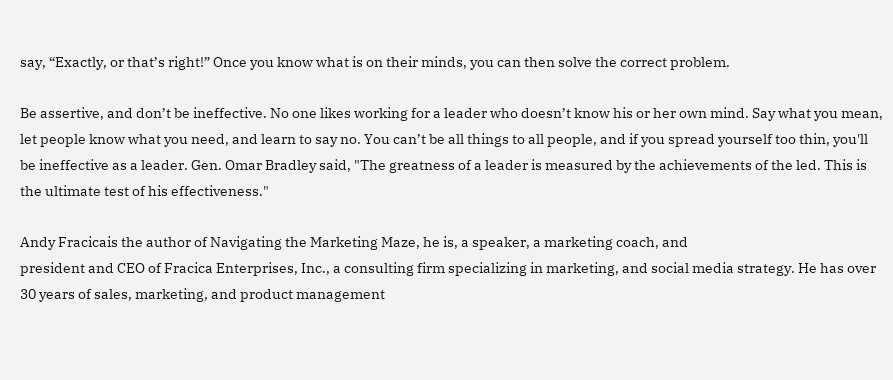say, “Exactly, or that’s right!” Once you know what is on their minds, you can then solve the correct problem.

Be assertive, and don’t be ineffective. No one likes working for a leader who doesn’t know his or her own mind. Say what you mean, let people know what you need, and learn to say no. You can’t be all things to all people, and if you spread yourself too thin, you'll be ineffective as a leader. Gen. Omar Bradley said, "The greatness of a leader is measured by the achievements of the led. This is the ultimate test of his effectiveness."

Andy Fracicais the author of Navigating the Marketing Maze, he is, a speaker, a marketing coach, and
president and CEO of Fracica Enterprises, Inc., a consulting firm specializing in marketing, and social media strategy. He has over 30 years of sales, marketing, and product management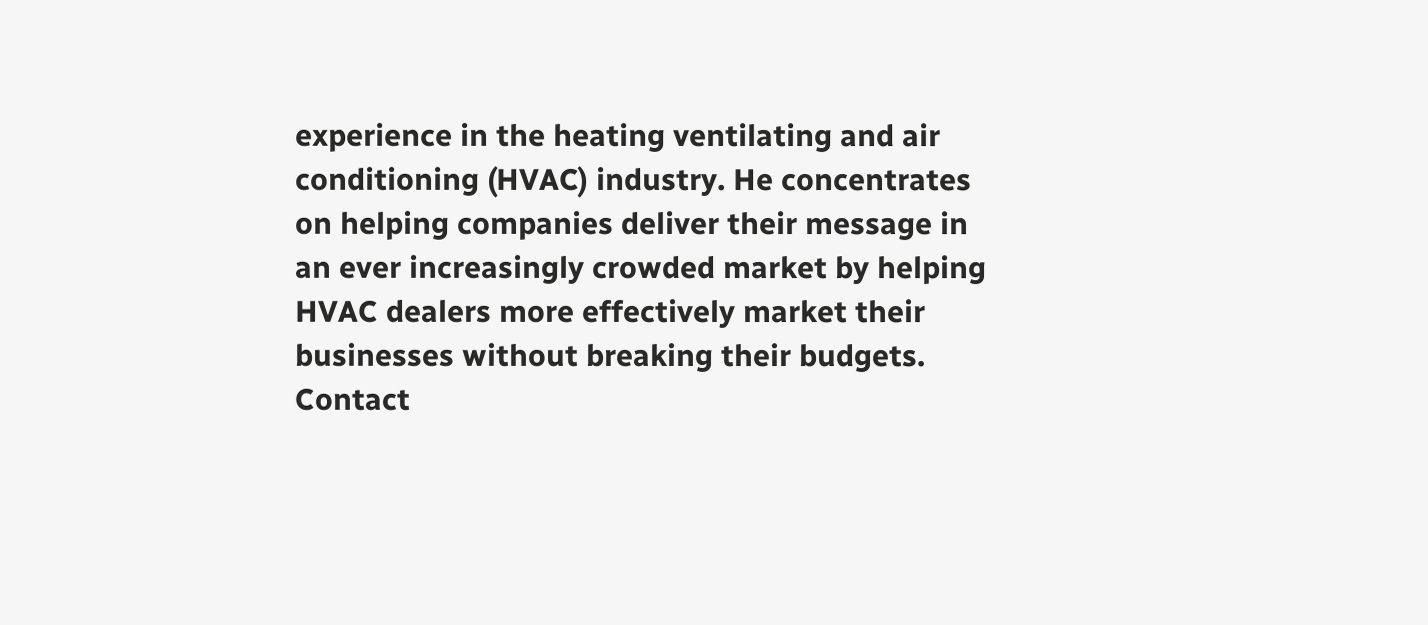experience in the heating ventilating and air conditioning (HVAC) industry. He concentrates on helping companies deliver their message in an ever increasingly crowded market by helping HVAC dealers more effectively market their businesses without breaking their budgets. Contact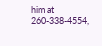him at 260-338-4554,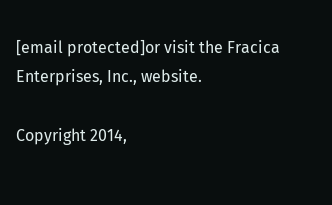[email protected]or visit the Fracica Enterprises, Inc., website.

Copyright 2014,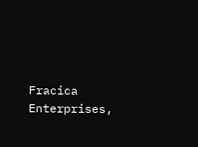Fracica Enterprises,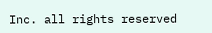Inc. all rights reserved